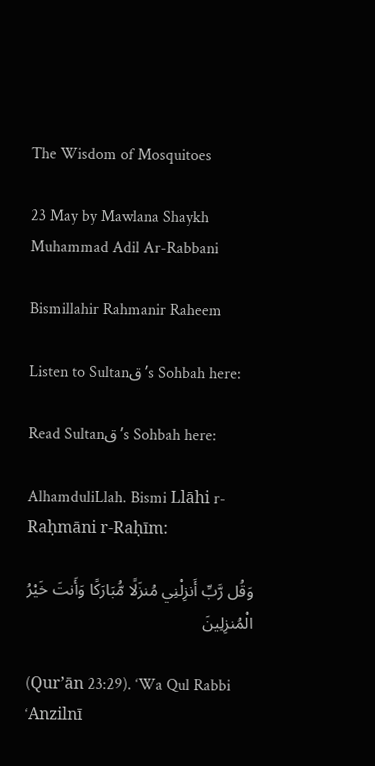The Wisdom of Mosquitoes

23 May by Mawlana Shaykh Muhammad Adil Ar-Rabbani

Bismillahir Rahmanir Raheem

Listen to Sultanق’s Sohbah here:

Read Sultanق’s Sohbah here:

AlhamduliLlah. Bismi Llāhi r-Raḥmāni r-Raḥīm:

وَقُل رَّبِّ أَنزِلْنِي مُنزَلًا مُّبَارَكًا وَأَنتَ خَيْرُ الْمُنزِلِينَ

(Qur’ān 23:29). ‘Wa Qul Rabbi ‘Anzilnī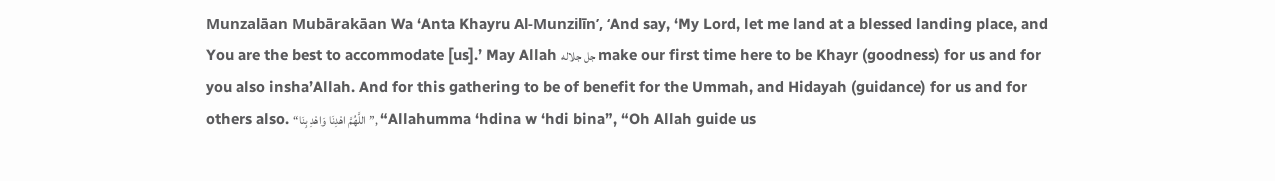Munzalāan Mubārakāan Wa ‘Anta Khayru Al-Munzilīn’, ‘And say, ‘My Lord, let me land at a blessed landing place, and You are the best to accommodate [us].’ May Allah جل جلاله make our first time here to be Khayr (goodness) for us and for you also insha’Allah. And for this gathering to be of benefit for the Ummah, and Hidayah (guidance) for us and for others also. “اللَّهُمَّ اهْدِنَا وَاهْدِ بِنَا”, “Allahumma ‘hdina w ‘hdi bina”, “Oh Allah guide us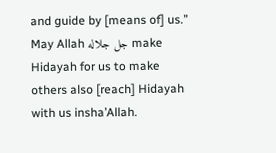and guide by [means of] us.” May Allah جل جلاله make Hidayah for us to make others also [reach] Hidayah with us insha’Allah.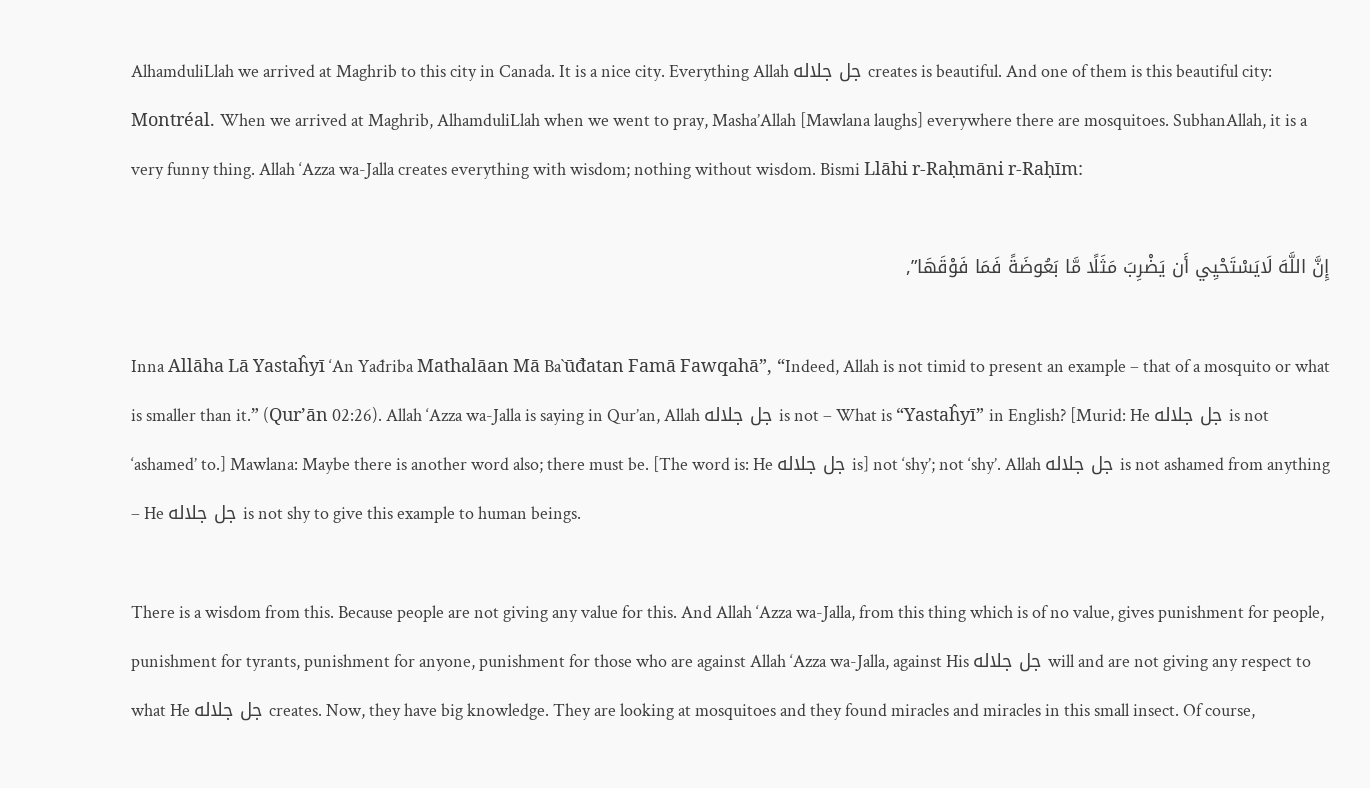AlhamduliLlah we arrived at Maghrib to this city in Canada. It is a nice city. Everything Allah جل جلاله creates is beautiful. And one of them is this beautiful city: Montréal. When we arrived at Maghrib, AlhamduliLlah when we went to pray, Masha’Allah [Mawlana laughs] everywhere there are mosquitoes. SubhanAllah, it is a very funny thing. Allah ‘Azza wa-Jalla creates everything with wisdom; nothing without wisdom. Bismi Llāhi r-Raḥmāni r-Raḥīm:

إِنَّ اللَّهَ لَايَسْتَحْيِي أَن يَضْرِبَ مَثَلًا مَّا بَعُوضَةً فَمَا فَوْقَهَا”,

Inna Allāha Lā Yastaĥyī ‘An Yađriba Mathalāan Mā Ba`ūđatan Famā Fawqahā”, “Indeed, Allah is not timid to present an example – that of a mosquito or what is smaller than it.” (Qur’ān 02:26). Allah ‘Azza wa-Jalla is saying in Qur’an, Allah جل جلاله is not – What is “Yastaĥyī” in English? [Murid: He جل جلاله is not ‘ashamed’ to.] Mawlana: Maybe there is another word also; there must be. [The word is: He جل جلاله is] not ‘shy’; not ‘shy’. Allah جل جلاله is not ashamed from anything – He جل جلاله is not shy to give this example to human beings.

There is a wisdom from this. Because people are not giving any value for this. And Allah ‘Azza wa-Jalla, from this thing which is of no value, gives punishment for people, punishment for tyrants, punishment for anyone, punishment for those who are against Allah ‘Azza wa-Jalla, against His جل جلاله will and are not giving any respect to what He جل جلاله creates. Now, they have big knowledge. They are looking at mosquitoes and they found miracles and miracles in this small insect. Of course,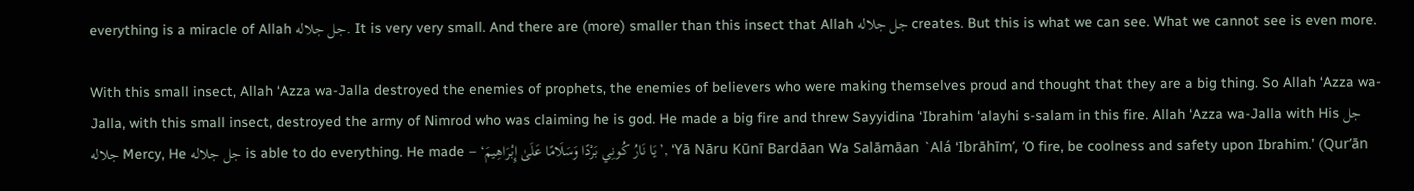everything is a miracle of Allah جل جلاله. It is very very small. And there are (more) smaller than this insect that Allah جل جلاله creates. But this is what we can see. What we cannot see is even more.

With this small insect, Allah ‘Azza wa-Jalla destroyed the enemies of prophets, the enemies of believers who were making themselves proud and thought that they are a big thing. So Allah ‘Azza wa-Jalla, with this small insect, destroyed the army of Nimrod who was claiming he is god. He made a big fire and threw Sayyidina ‘Ibrahim ‘alayhi s-salam in this fire. Allah ‘Azza wa-Jalla with His جل جلاله Mercy, He جل جلاله is able to do everything. He made – ‘يَا نَارُ كُونِي بَرْدًا وَسَلَامًا عَلَىٰ إِبْرَاهِيمَ’, ‘Yā Nāru Kūnī Bardāan Wa Salāmāan `Alá ‘Ibrāhīm’, ‘O fire, be coolness and safety upon Ibrahim.’ (Qur’ān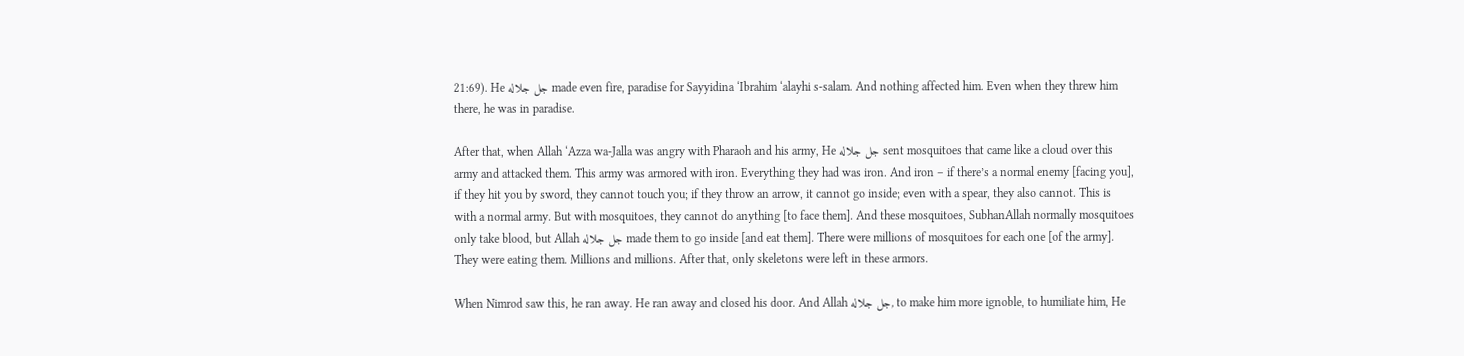21:69). He جل جلاله made even fire, paradise for Sayyidina ‘Ibrahim ‘alayhi s-salam. And nothing affected him. Even when they threw him there, he was in paradise.

After that, when Allah ‘Azza wa-Jalla was angry with Pharaoh and his army, He جل جلاله sent mosquitoes that came like a cloud over this army and attacked them. This army was armored with iron. Everything they had was iron. And iron – if there’s a normal enemy [facing you], if they hit you by sword, they cannot touch you; if they throw an arrow, it cannot go inside; even with a spear, they also cannot. This is with a normal army. But with mosquitoes, they cannot do anything [to face them]. And these mosquitoes, SubhanAllah normally mosquitoes only take blood, but Allah جل جلاله made them to go inside [and eat them]. There were millions of mosquitoes for each one [of the army]. They were eating them. Millions and millions. After that, only skeletons were left in these armors.

When Nimrod saw this, he ran away. He ran away and closed his door. And Allah جل جلاله, to make him more ignoble, to humiliate him, He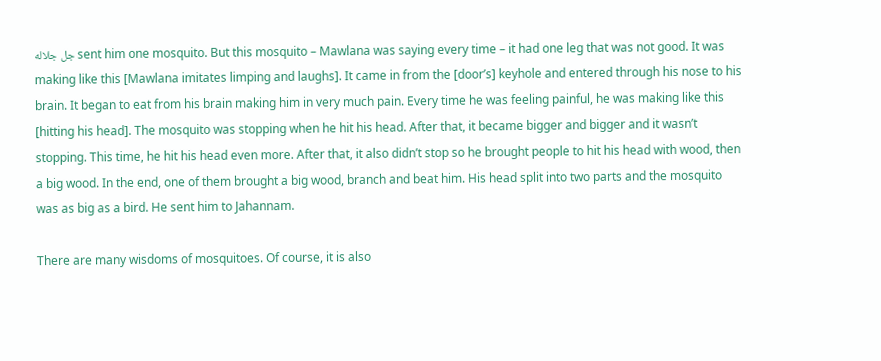جل جلاله sent him one mosquito. But this mosquito – Mawlana was saying every time – it had one leg that was not good. It was making like this [Mawlana imitates limping and laughs]. It came in from the [door’s] keyhole and entered through his nose to his brain. It began to eat from his brain making him in very much pain. Every time he was feeling painful, he was making like this [hitting his head]. The mosquito was stopping when he hit his head. After that, it became bigger and bigger and it wasn’t stopping. This time, he hit his head even more. After that, it also didn’t stop so he brought people to hit his head with wood, then a big wood. In the end, one of them brought a big wood, branch and beat him. His head split into two parts and the mosquito was as big as a bird. He sent him to Jahannam.

There are many wisdoms of mosquitoes. Of course, it is also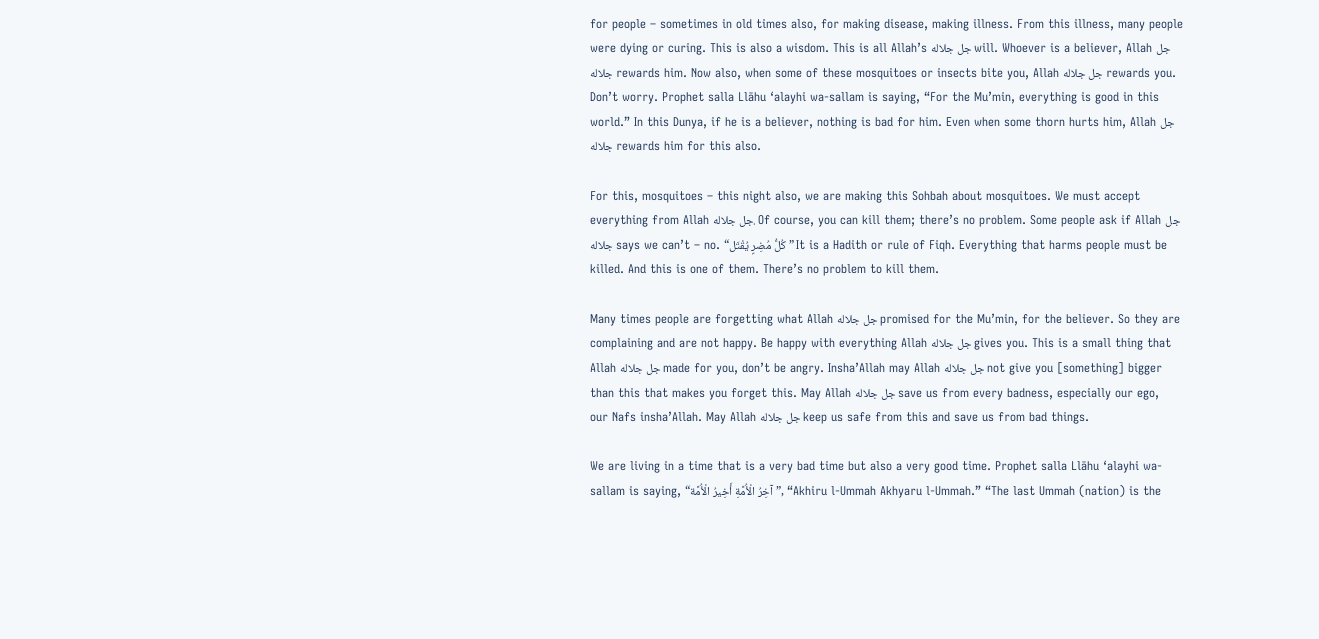for people – sometimes in old times also, for making disease, making illness. From this illness, many people were dying or curing. This is also a wisdom. This is all Allah’s جل جلاله will. Whoever is a believer, Allah جل جلاله rewards him. Now also, when some of these mosquitoes or insects bite you, Allah جل جلاله rewards you. Don’t worry. Prophet salla Llāhu ‘alayhi wa-sallam is saying, “For the Mu’min, everything is good in this world.” In this Dunya, if he is a believer, nothing is bad for him. Even when some thorn hurts him, Allah جل جلاله rewards him for this also.

For this, mosquitoes – this night also, we are making this Sohbah about mosquitoes. We must accept everything from Allah جل جلاله. Of course, you can kill them; there’s no problem. Some people ask if Allah جل جلاله says we can’t – no. “كُلُّ مُضِرٍ يُقْتَل” It is a Hadith or rule of Fiqh. Everything that harms people must be killed. And this is one of them. There’s no problem to kill them.

Many times people are forgetting what Allah جل جلاله promised for the Mu’min, for the believer. So they are complaining and are not happy. Be happy with everything Allah جل جلاله gives you. This is a small thing that Allah جل جلاله made for you, don’t be angry. Insha’Allah may Allah جل جلاله not give you [something] bigger than this that makes you forget this. May Allah جل جلاله save us from every badness, especially our ego, our Nafs insha’Allah. May Allah جل جلاله keep us safe from this and save us from bad things.

We are living in a time that is a very bad time but also a very good time. Prophet salla Llāhu ‘alayhi wa-sallam is saying, “آخِرُ الْأُمَّةِ أَخِيرُ الْأُمَّة”, “Akhiru l-Ummah Akhyaru l-Ummah.” “The last Ummah (nation) is the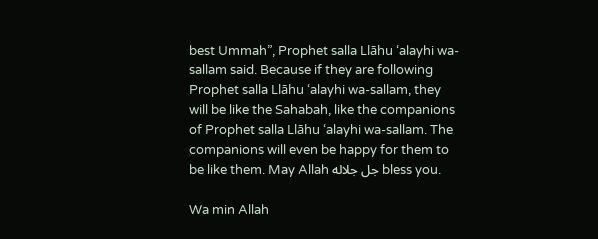best Ummah”, Prophet salla Llāhu ‘alayhi wa-sallam said. Because if they are following Prophet salla Llāhu ‘alayhi wa-sallam, they will be like the Sahabah, like the companions of Prophet salla Llāhu ‘alayhi wa-sallam. The companions will even be happy for them to be like them. May Allah جل جلاله bless you.

Wa min Allah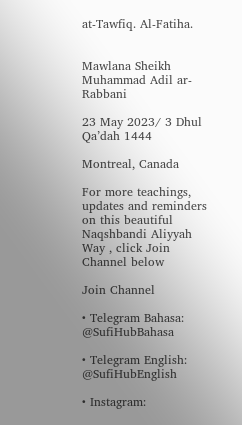at-Tawfiq. Al-Fatiha.


Mawlana Sheikh Muhammad Adil ar-Rabbani

23 May 2023/ 3 Dhul Qa’dah 1444

Montreal, Canada

For more teachings, updates and reminders on this beautiful Naqshbandi Aliyyah Way , click Join Channel below

Join Channel

• Telegram Bahasa: @SufiHubBahasa

• Telegram English: @SufiHubEnglish

• Instagram: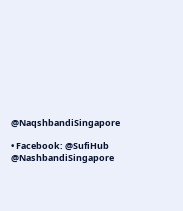@NaqshbandiSingapore

• Facebook: @SufiHub @NashbandiSingapore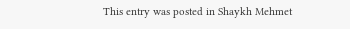This entry was posted in Shaykh Mehmet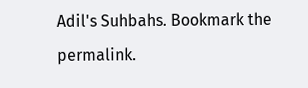Adil's Suhbahs. Bookmark the permalink.